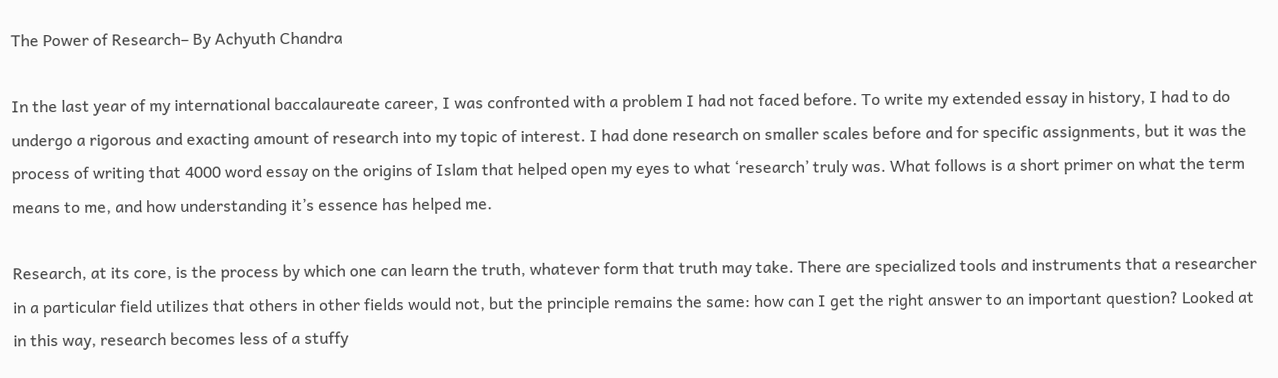The Power of Research– By Achyuth Chandra

In the last year of my international baccalaureate career, I was confronted with a problem I had not faced before. To write my extended essay in history, I had to do undergo a rigorous and exacting amount of research into my topic of interest. I had done research on smaller scales before and for specific assignments, but it was the process of writing that 4000 word essay on the origins of Islam that helped open my eyes to what ‘research’ truly was. What follows is a short primer on what the term means to me, and how understanding it’s essence has helped me.

Research, at its core, is the process by which one can learn the truth, whatever form that truth may take. There are specialized tools and instruments that a researcher in a particular field utilizes that others in other fields would not, but the principle remains the same: how can I get the right answer to an important question? Looked at in this way, research becomes less of a stuffy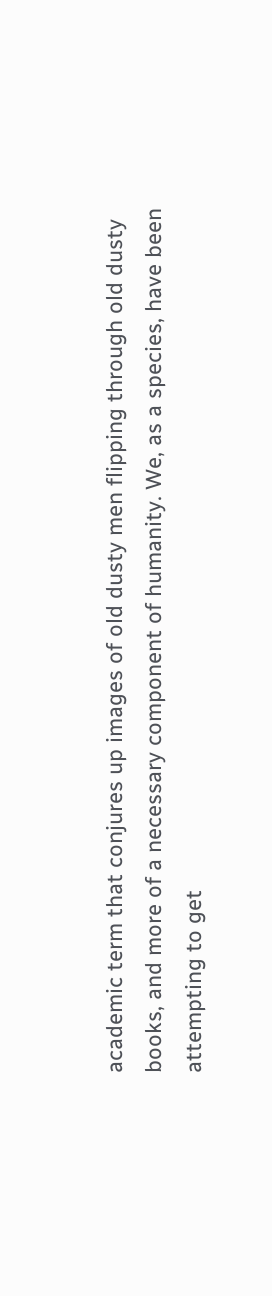academic term that conjures up images of old dusty men flipping through old dusty books, and more of a necessary component of humanity. We, as a species, have been attempting to get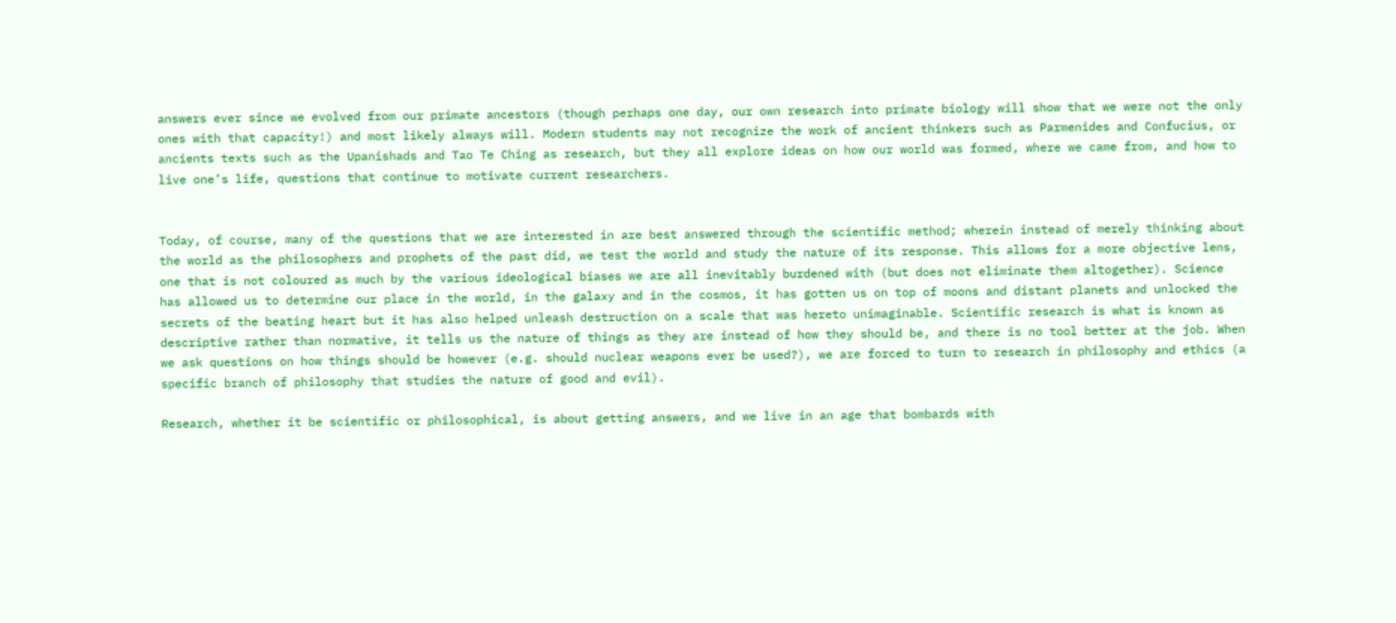answers ever since we evolved from our primate ancestors (though perhaps one day, our own research into primate biology will show that we were not the only ones with that capacity!) and most likely always will. Modern students may not recognize the work of ancient thinkers such as Parmenides and Confucius, or ancients texts such as the Upanishads and Tao Te Ching as research, but they all explore ideas on how our world was formed, where we came from, and how to live one’s life, questions that continue to motivate current researchers.


Today, of course, many of the questions that we are interested in are best answered through the scientific method; wherein instead of merely thinking about the world as the philosophers and prophets of the past did, we test the world and study the nature of its response. This allows for a more objective lens, one that is not coloured as much by the various ideological biases we are all inevitably burdened with (but does not eliminate them altogether). Science has allowed us to determine our place in the world, in the galaxy and in the cosmos, it has gotten us on top of moons and distant planets and unlocked the secrets of the beating heart but it has also helped unleash destruction on a scale that was hereto unimaginable. Scientific research is what is known as descriptive rather than normative, it tells us the nature of things as they are instead of how they should be, and there is no tool better at the job. When we ask questions on how things should be however (e.g. should nuclear weapons ever be used?), we are forced to turn to research in philosophy and ethics (a specific branch of philosophy that studies the nature of good and evil).

Research, whether it be scientific or philosophical, is about getting answers, and we live in an age that bombards with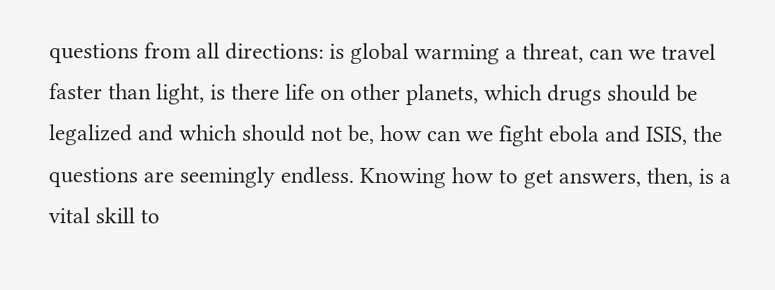questions from all directions: is global warming a threat, can we travel faster than light, is there life on other planets, which drugs should be legalized and which should not be, how can we fight ebola and ISIS, the questions are seemingly endless. Knowing how to get answers, then, is a vital skill to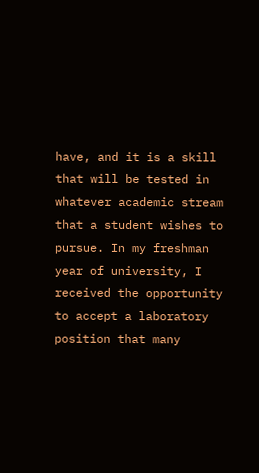have, and it is a skill that will be tested in whatever academic stream that a student wishes to pursue. In my freshman year of university, I received the opportunity to accept a laboratory position that many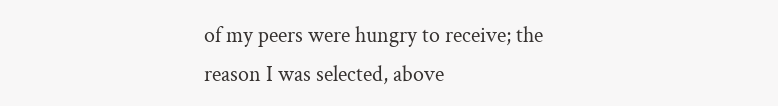of my peers were hungry to receive; the reason I was selected, above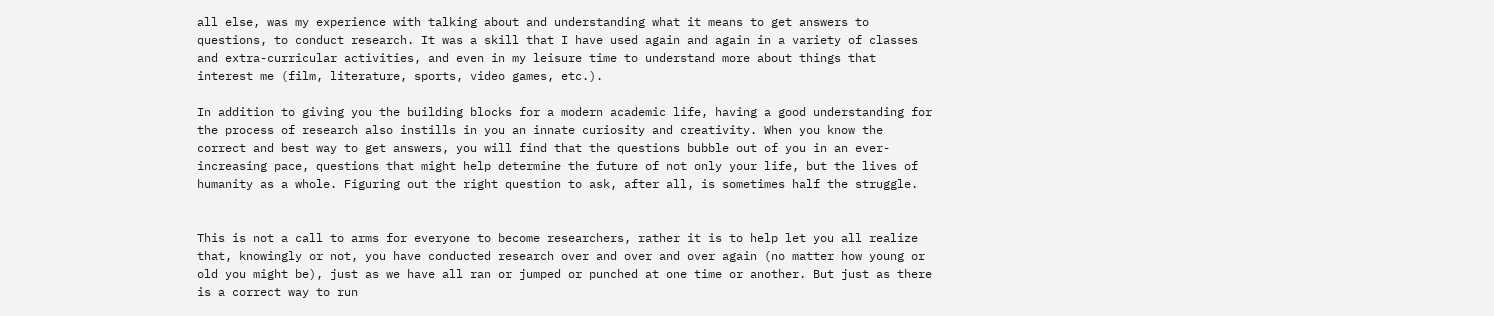all else, was my experience with talking about and understanding what it means to get answers to questions, to conduct research. It was a skill that I have used again and again in a variety of classes and extra-curricular activities, and even in my leisure time to understand more about things that interest me (film, literature, sports, video games, etc.).

In addition to giving you the building blocks for a modern academic life, having a good understanding for the process of research also instills in you an innate curiosity and creativity. When you know the correct and best way to get answers, you will find that the questions bubble out of you in an ever-increasing pace, questions that might help determine the future of not only your life, but the lives of humanity as a whole. Figuring out the right question to ask, after all, is sometimes half the struggle.


This is not a call to arms for everyone to become researchers, rather it is to help let you all realize that, knowingly or not, you have conducted research over and over and over again (no matter how young or old you might be), just as we have all ran or jumped or punched at one time or another. But just as there is a correct way to run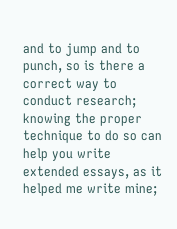and to jump and to punch, so is there a correct way to conduct research; knowing the proper technique to do so can help you write extended essays, as it helped me write mine;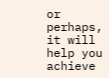or perhaps, it will help you achieve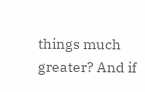things much greater? And if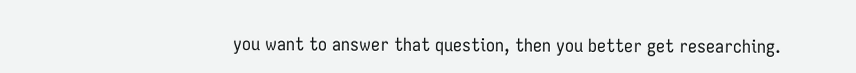you want to answer that question, then you better get researching.